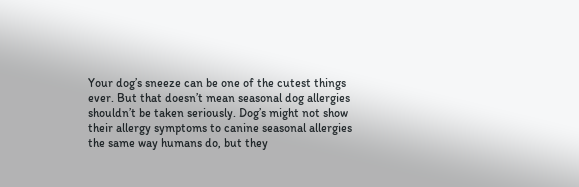Your dog’s sneeze can be one of the cutest things ever. But that doesn’t mean seasonal dog allergies shouldn’t be taken seriously. Dog’s might not show their allergy symptoms to canine seasonal allergies the same way humans do, but they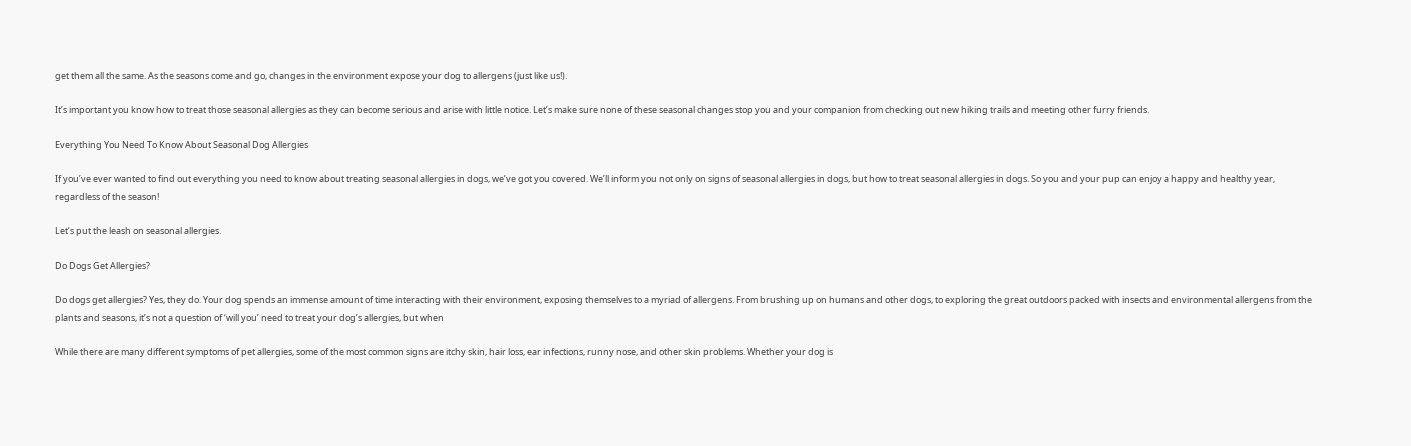get them all the same. As the seasons come and go, changes in the environment expose your dog to allergens (just like us!).

It’s important you know how to treat those seasonal allergies as they can become serious and arise with little notice. Let’s make sure none of these seasonal changes stop you and your companion from checking out new hiking trails and meeting other furry friends.

Everything You Need To Know About Seasonal Dog Allergies

If you’ve ever wanted to find out everything you need to know about treating seasonal allergies in dogs, we’ve got you covered. We’ll inform you not only on signs of seasonal allergies in dogs, but how to treat seasonal allergies in dogs. So you and your pup can enjoy a happy and healthy year, regardless of the season!

Let’s put the leash on seasonal allergies.

Do Dogs Get Allergies?

Do dogs get allergies? Yes, they do. Your dog spends an immense amount of time interacting with their environment, exposing themselves to a myriad of allergens. From brushing up on humans and other dogs, to exploring the great outdoors packed with insects and environmental allergens from the plants and seasons, it’s not a question of ‘will you’ need to treat your dog’s allergies, but when

While there are many different symptoms of pet allergies, some of the most common signs are itchy skin, hair loss, ear infections, runny nose, and other skin problems. Whether your dog is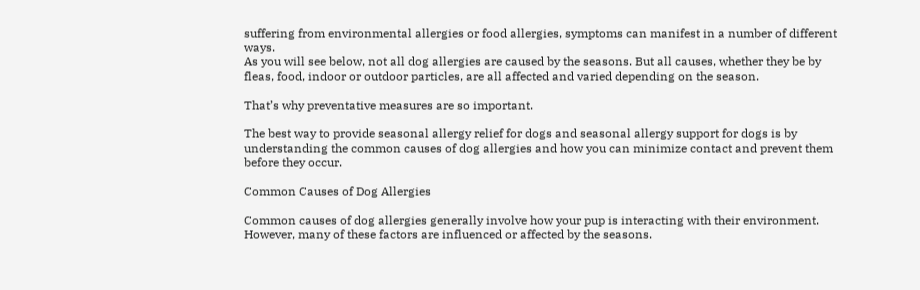suffering from environmental allergies or food allergies, symptoms can manifest in a number of different ways.
As you will see below, not all dog allergies are caused by the seasons. But all causes, whether they be by fleas, food, indoor or outdoor particles, are all affected and varied depending on the season.

That’s why preventative measures are so important.

The best way to provide seasonal allergy relief for dogs and seasonal allergy support for dogs is by understanding the common causes of dog allergies and how you can minimize contact and prevent them before they occur.

Common Causes of Dog Allergies

Common causes of dog allergies generally involve how your pup is interacting with their environment. However, many of these factors are influenced or affected by the seasons.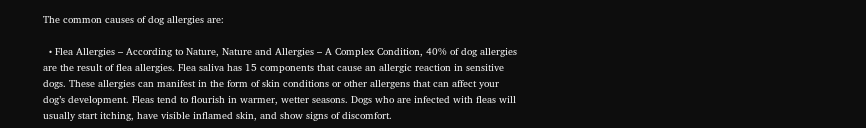The common causes of dog allergies are:

  • Flea Allergies – According to Nature, Nature and Allergies – A Complex Condition, 40% of dog allergies are the result of flea allergies. Flea saliva has 15 components that cause an allergic reaction in sensitive dogs. These allergies can manifest in the form of skin conditions or other allergens that can affect your dog’s development. Fleas tend to flourish in warmer, wetter seasons. Dogs who are infected with fleas will usually start itching, have visible inflamed skin, and show signs of discomfort.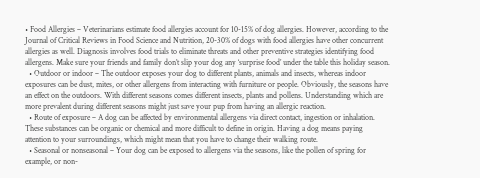• Food Allergies – Veterinarians estimate food allergies account for 10-15% of dog allergies. However, according to the Journal of Critical Reviews in Food Science and Nutrition, 20-30% of dogs with food allergies have other concurrent allergies as well. Diagnosis involves food trials to eliminate threats and other preventive strategies identifying food allergens. Make sure your friends and family don’t slip your dog any ‘surprise food’ under the table this holiday season.
  • Outdoor or indoor – The outdoor exposes your dog to different plants, animals and insects, whereas indoor exposures can be dust, mites, or other allergens from interacting with furniture or people. Obviously, the seasons have an effect on the outdoors. With different seasons comes different insects, plants and pollens. Understanding which are more prevalent during different seasons might just save your pup from having an allergic reaction.
  • Route of exposure – A dog can be affected by environmental allergens via direct contact, ingestion or inhalation. These substances can be organic or chemical and more difficult to define in origin. Having a dog means paying attention to your surroundings, which might mean that you have to change their walking route.
  • Seasonal or nonseasonal – Your dog can be exposed to allergens via the seasons, like the pollen of spring for example, or non-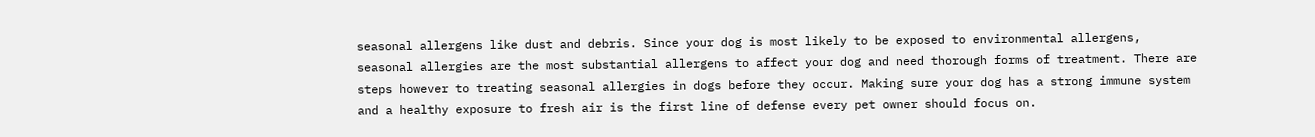seasonal allergens like dust and debris. Since your dog is most likely to be exposed to environmental allergens, seasonal allergies are the most substantial allergens to affect your dog and need thorough forms of treatment. There are steps however to treating seasonal allergies in dogs before they occur. Making sure your dog has a strong immune system and a healthy exposure to fresh air is the first line of defense every pet owner should focus on.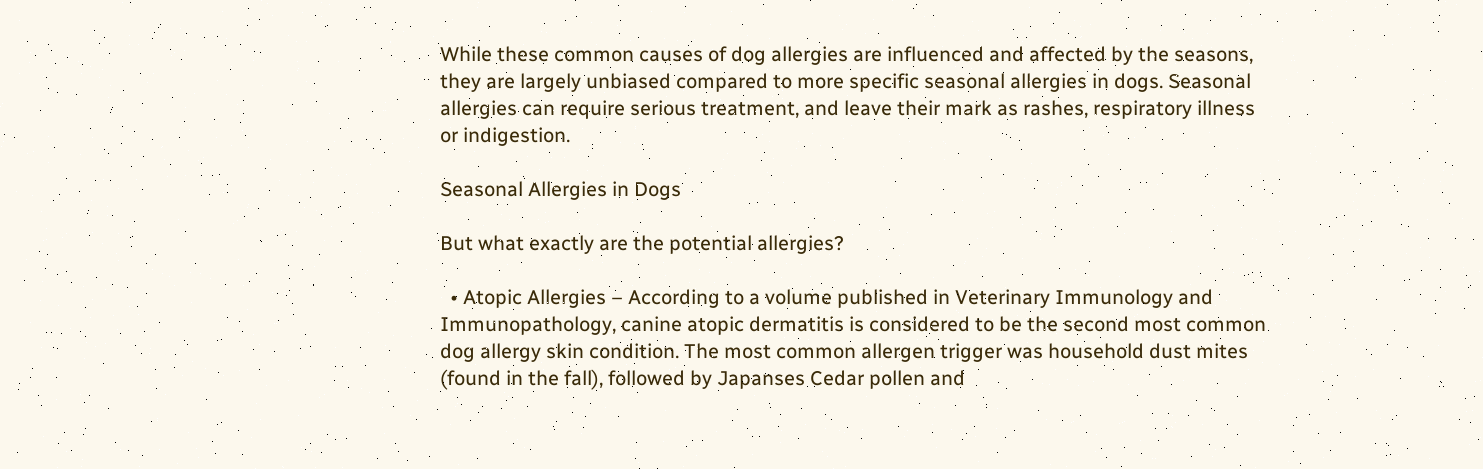While these common causes of dog allergies are influenced and affected by the seasons, they are largely unbiased compared to more specific seasonal allergies in dogs. Seasonal allergies can require serious treatment, and leave their mark as rashes, respiratory illness or indigestion.

Seasonal Allergies in Dogs

But what exactly are the potential allergies?

  • Atopic Allergies – According to a volume published in Veterinary Immunology and Immunopathology, canine atopic dermatitis is considered to be the second most common dog allergy skin condition. The most common allergen trigger was household dust mites (found in the fall), followed by Japanses Cedar pollen and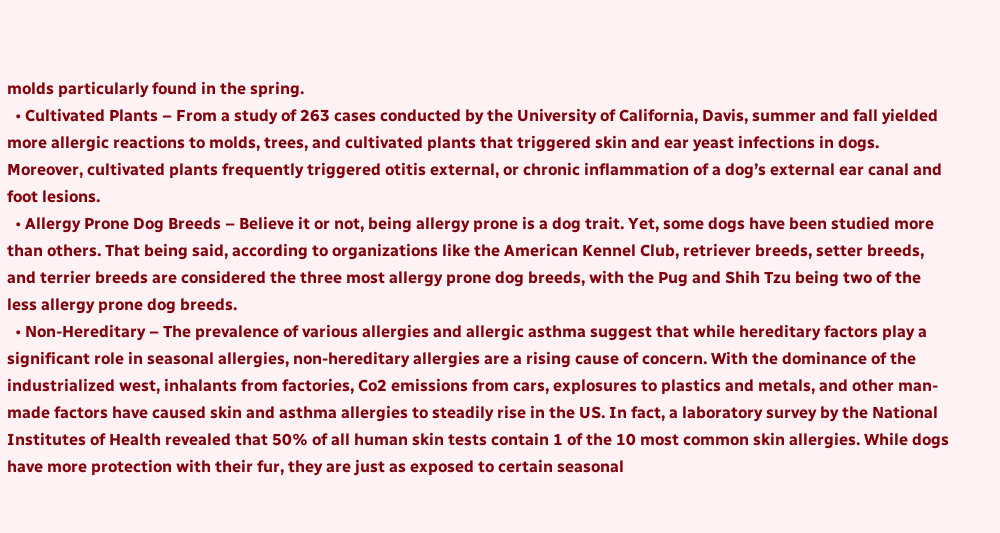molds particularly found in the spring.
  • Cultivated Plants – From a study of 263 cases conducted by the University of California, Davis, summer and fall yielded more allergic reactions to molds, trees, and cultivated plants that triggered skin and ear yeast infections in dogs. Moreover, cultivated plants frequently triggered otitis external, or chronic inflammation of a dog’s external ear canal and foot lesions.
  • Allergy Prone Dog Breeds – Believe it or not, being allergy prone is a dog trait. Yet, some dogs have been studied more than others. That being said, according to organizations like the American Kennel Club, retriever breeds, setter breeds, and terrier breeds are considered the three most allergy prone dog breeds, with the Pug and Shih Tzu being two of the less allergy prone dog breeds.
  • Non-Hereditary – The prevalence of various allergies and allergic asthma suggest that while hereditary factors play a significant role in seasonal allergies, non-hereditary allergies are a rising cause of concern. With the dominance of the industrialized west, inhalants from factories, Co2 emissions from cars, explosures to plastics and metals, and other man-made factors have caused skin and asthma allergies to steadily rise in the US. In fact, a laboratory survey by the National Institutes of Health revealed that 50% of all human skin tests contain 1 of the 10 most common skin allergies. While dogs have more protection with their fur, they are just as exposed to certain seasonal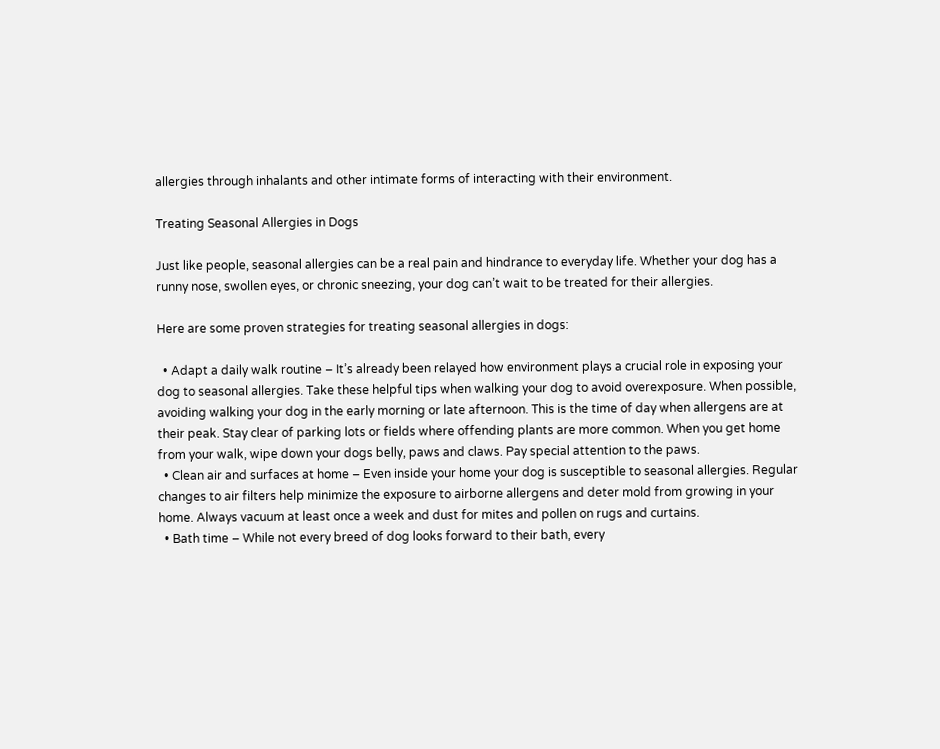allergies through inhalants and other intimate forms of interacting with their environment.

Treating Seasonal Allergies in Dogs

Just like people, seasonal allergies can be a real pain and hindrance to everyday life. Whether your dog has a runny nose, swollen eyes, or chronic sneezing, your dog can’t wait to be treated for their allergies.

Here are some proven strategies for treating seasonal allergies in dogs:

  • Adapt a daily walk routine – It’s already been relayed how environment plays a crucial role in exposing your dog to seasonal allergies. Take these helpful tips when walking your dog to avoid overexposure. When possible, avoiding walking your dog in the early morning or late afternoon. This is the time of day when allergens are at their peak. Stay clear of parking lots or fields where offending plants are more common. When you get home from your walk, wipe down your dogs belly, paws and claws. Pay special attention to the paws.
  • Clean air and surfaces at home – Even inside your home your dog is susceptible to seasonal allergies. Regular changes to air filters help minimize the exposure to airborne allergens and deter mold from growing in your home. Always vacuum at least once a week and dust for mites and pollen on rugs and curtains.
  • Bath time – While not every breed of dog looks forward to their bath, every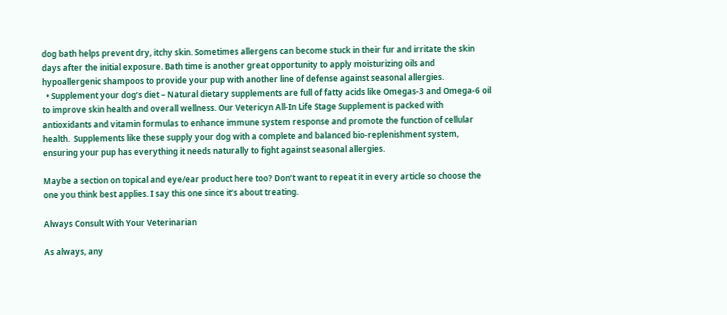dog bath helps prevent dry, itchy skin. Sometimes allergens can become stuck in their fur and irritate the skin days after the initial exposure. Bath time is another great opportunity to apply moisturizing oils and hypoallergenic shampoos to provide your pup with another line of defense against seasonal allergies.
  • Supplement your dog’s diet – Natural dietary supplements are full of fatty acids like Omegas-3 and Omega-6 oil to improve skin health and overall wellness. Our Vetericyn All-In Life Stage Supplement is packed with antioxidants and vitamin formulas to enhance immune system response and promote the function of cellular health.  Supplements like these supply your dog with a complete and balanced bio-replenishment system, ensuring your pup has everything it needs naturally to fight against seasonal allergies.

Maybe a section on topical and eye/ear product here too? Don’t want to repeat it in every article so choose the one you think best applies. I say this one since it’s about treating.

Always Consult With Your Veterinarian

As always, any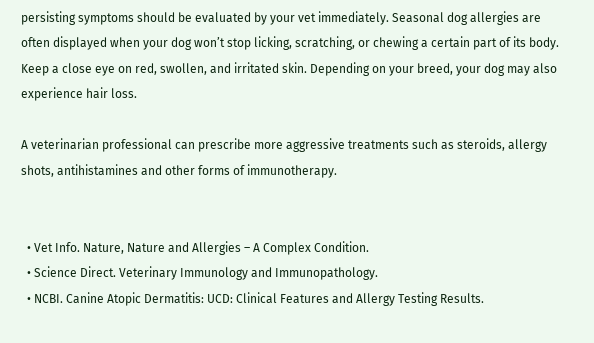persisting symptoms should be evaluated by your vet immediately. Seasonal dog allergies are often displayed when your dog won’t stop licking, scratching, or chewing a certain part of its body. Keep a close eye on red, swollen, and irritated skin. Depending on your breed, your dog may also experience hair loss.

A veterinarian professional can prescribe more aggressive treatments such as steroids, allergy shots, antihistamines and other forms of immunotherapy.


  • Vet Info. Nature, Nature and Allergies – A Complex Condition.
  • Science Direct. Veterinary Immunology and Immunopathology.
  • NCBI. Canine Atopic Dermatitis: UCD: Clinical Features and Allergy Testing Results.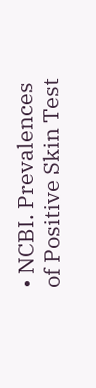• NCBI. Prevalences of Positive Skin Test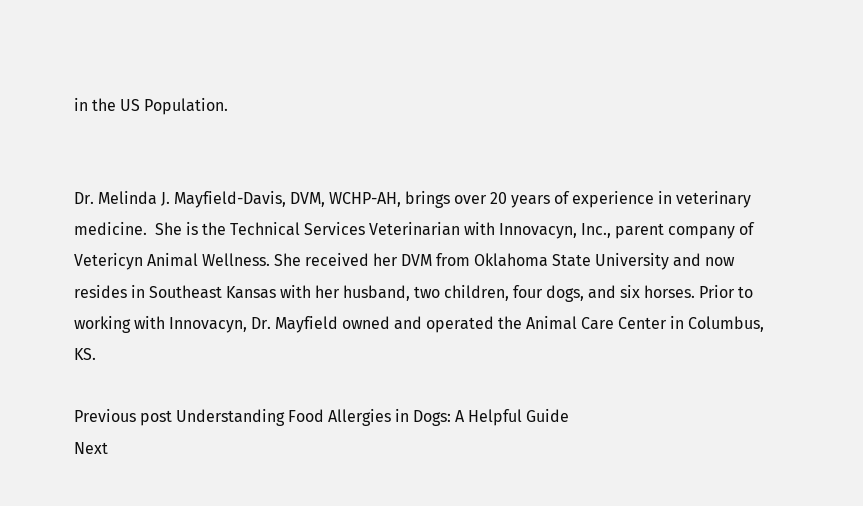in the US Population.


Dr. Melinda J. Mayfield-Davis, DVM, WCHP-AH, brings over 20 years of experience in veterinary medicine.  She is the Technical Services Veterinarian with Innovacyn, Inc., parent company of Vetericyn Animal Wellness. She received her DVM from Oklahoma State University and now resides in Southeast Kansas with her husband, two children, four dogs, and six horses. Prior to working with Innovacyn, Dr. Mayfield owned and operated the Animal Care Center in Columbus, KS.

Previous post Understanding Food Allergies in Dogs: A Helpful Guide
Next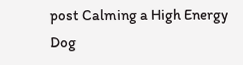post Calming a High Energy Dog